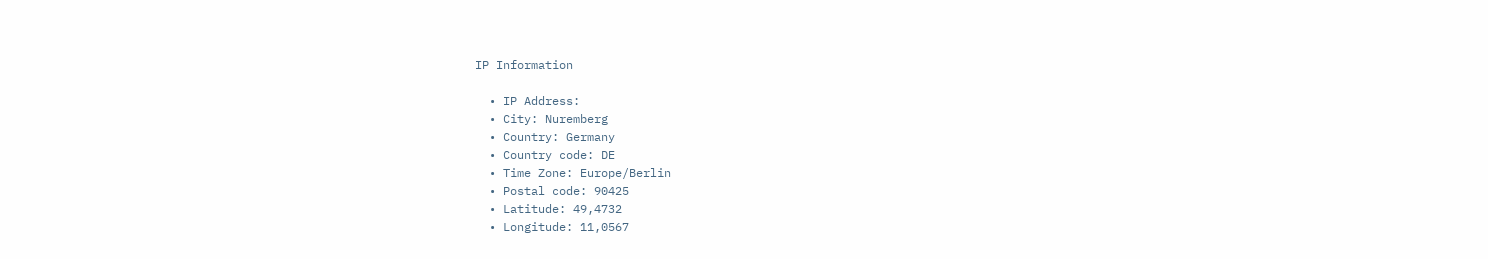IP Information

  • IP Address:
  • City: Nuremberg
  • Country: Germany
  • Country code: DE
  • Time Zone: Europe/Berlin
  • Postal code: 90425
  • Latitude: 49,4732
  • Longitude: 11,0567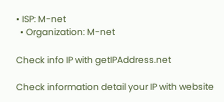• ISP: M-net
  • Organization: M-net

Check info IP with getIPAddress.net

Check information detail your IP with website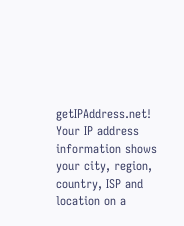getIPAddress.net! Your IP address information shows your city, region, country, ISP and location on a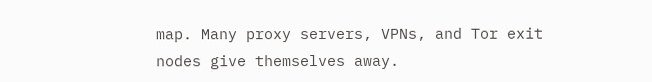map. Many proxy servers, VPNs, and Tor exit nodes give themselves away.